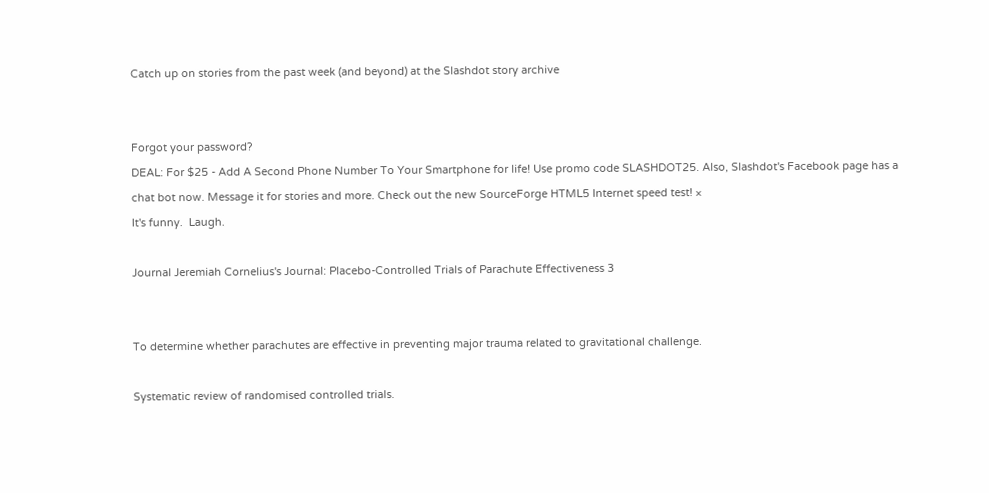Catch up on stories from the past week (and beyond) at the Slashdot story archive


Forgot your password?
DEAL: For $25 - Add A Second Phone Number To Your Smartphone for life! Use promo code SLASHDOT25. Also, Slashdot's Facebook page has a chat bot now. Message it for stories and more. Check out the new SourceForge HTML5 Internet speed test! ×
It's funny.  Laugh.

Journal Jeremiah Cornelius's Journal: Placebo-Controlled Trials of Parachute Effectiveness 3


To determine whether parachutes are effective in preventing major trauma related to gravitational challenge.

Systematic review of randomised controlled trials.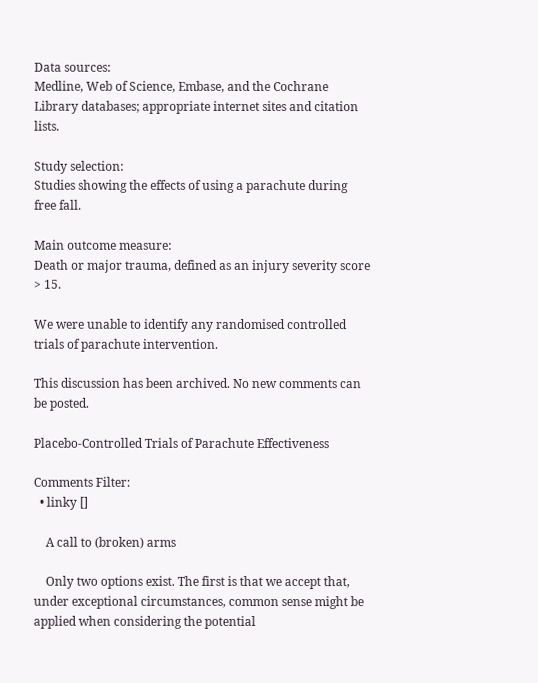Data sources:
Medline, Web of Science, Embase, and the Cochrane Library databases; appropriate internet sites and citation lists.

Study selection:
Studies showing the effects of using a parachute during free fall.

Main outcome measure:
Death or major trauma, defined as an injury severity score > 15.

We were unable to identify any randomised controlled trials of parachute intervention.

This discussion has been archived. No new comments can be posted.

Placebo-Controlled Trials of Parachute Effectiveness

Comments Filter:
  • linky []

    A call to (broken) arms

    Only two options exist. The first is that we accept that, under exceptional circumstances, common sense might be applied when considering the potential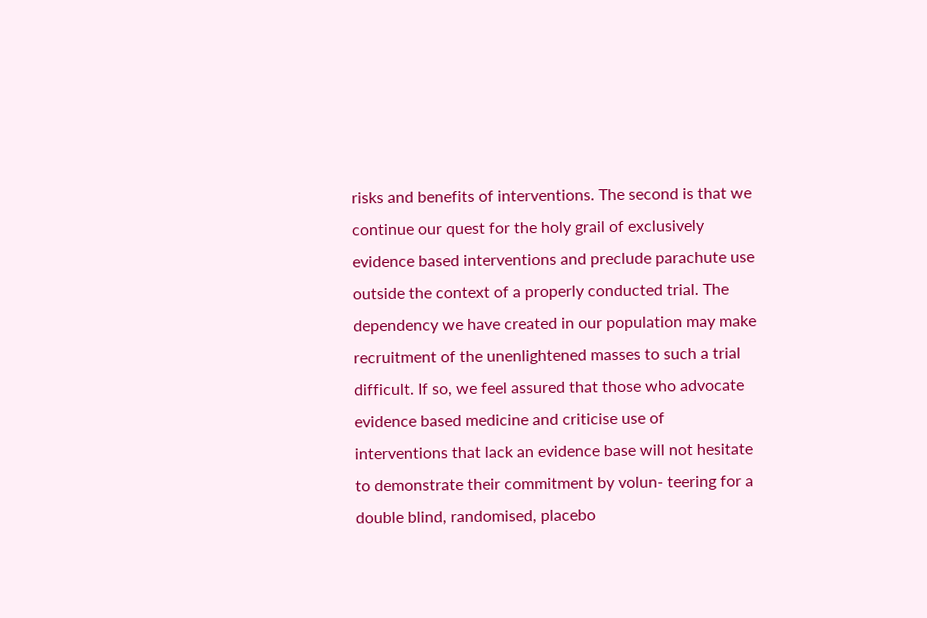risks and benefits of interventions. The second is that we continue our quest for the holy grail of exclusively evidence based interventions and preclude parachute use outside the context of a properly conducted trial. The dependency we have created in our population may make recruitment of the unenlightened masses to such a trial difficult. If so, we feel assured that those who advocate evidence based medicine and criticise use of interventions that lack an evidence base will not hesitate to demonstrate their commitment by volun- teering for a double blind, randomised, placebo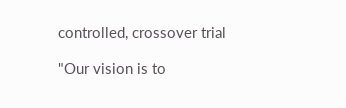controlled, crossover trial

"Our vision is to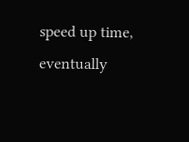speed up time, eventually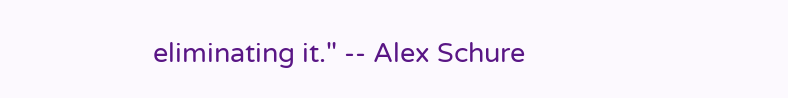eliminating it." -- Alex Schure